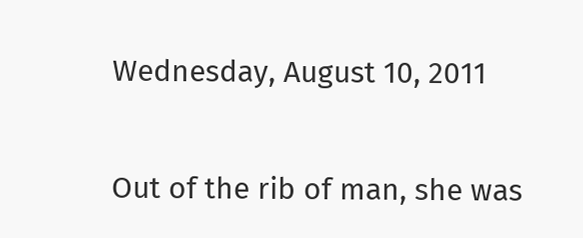Wednesday, August 10, 2011


Out of the rib of man, she was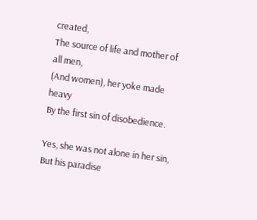created,
The source of life and mother of all men,
(And women), her yoke made heavy
By the first sin of disobedience.

Yes, she was not alone in her sin,
But his paradise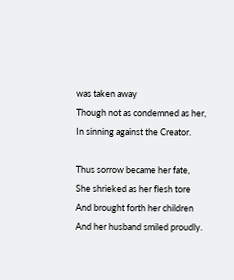was taken away
Though not as condemned as her,
In sinning against the Creator.

Thus sorrow became her fate,
She shrieked as her flesh tore
And brought forth her children
And her husband smiled proudly.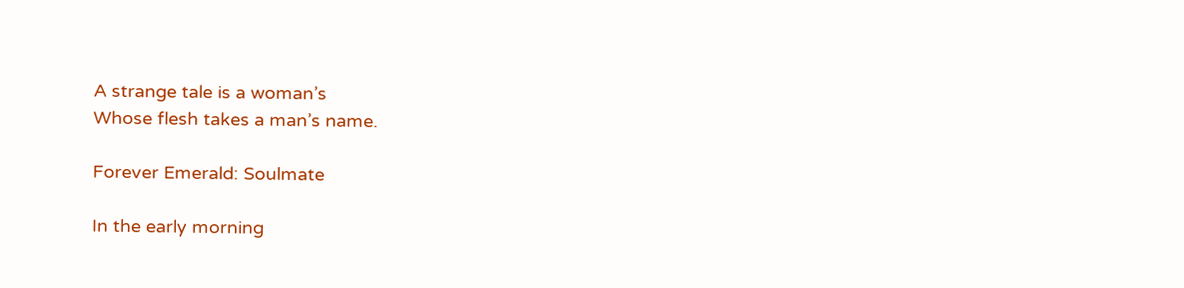A strange tale is a woman’s
Whose flesh takes a man’s name.

Forever Emerald: Soulmate

In the early morning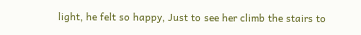light, he felt so happy, Just to see her climb the stairs to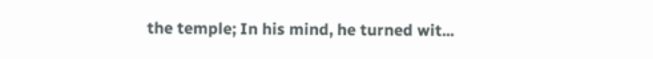the temple; In his mind, he turned wit...